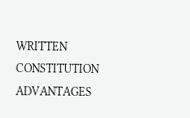WRITTEN CONSTITUTION ADVANTAGES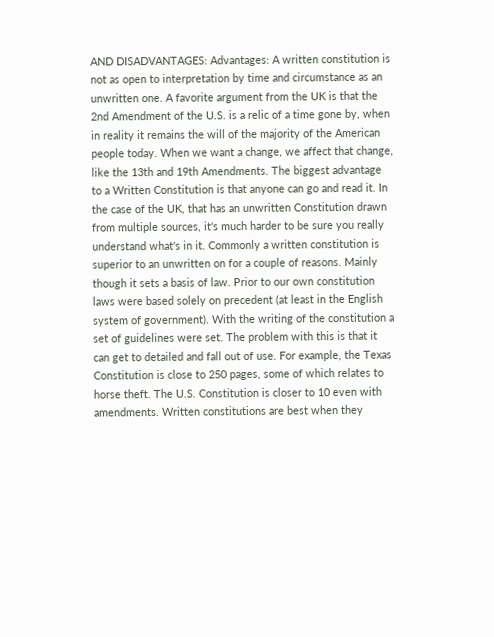AND DISADVANTAGES: Advantages: A written constitution is not as open to interpretation by time and circumstance as an unwritten one. A favorite argument from the UK is that the 2nd Amendment of the U.S. is a relic of a time gone by, when in reality it remains the will of the majority of the American people today. When we want a change, we affect that change, like the 13th and 19th Amendments. The biggest advantage to a Written Constitution is that anyone can go and read it. In the case of the UK, that has an unwritten Constitution drawn from multiple sources, it's much harder to be sure you really understand what's in it. Commonly a written constitution is superior to an unwritten on for a couple of reasons. Mainly though it sets a basis of law. Prior to our own constitution laws were based solely on precedent (at least in the English system of government). With the writing of the constitution a set of guidelines were set. The problem with this is that it can get to detailed and fall out of use. For example, the Texas Constitution is close to 250 pages, some of which relates to horse theft. The U.S. Constitution is closer to 10 even with amendments. Written constitutions are best when they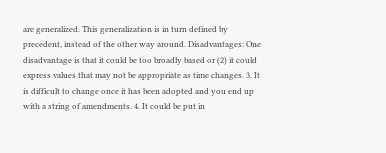are generalized. This generalization is in turn defined by precedent, instead of the other way around. Disadvantages: One disadvantage is that it could be too broadly based or (2) it could express values that may not be appropriate as time changes. 3. It is difficult to change once it has been adopted and you end up with a string of amendments. 4. It could be put in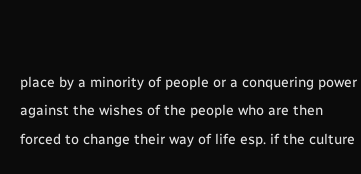place by a minority of people or a conquering power against the wishes of the people who are then forced to change their way of life esp. if the culture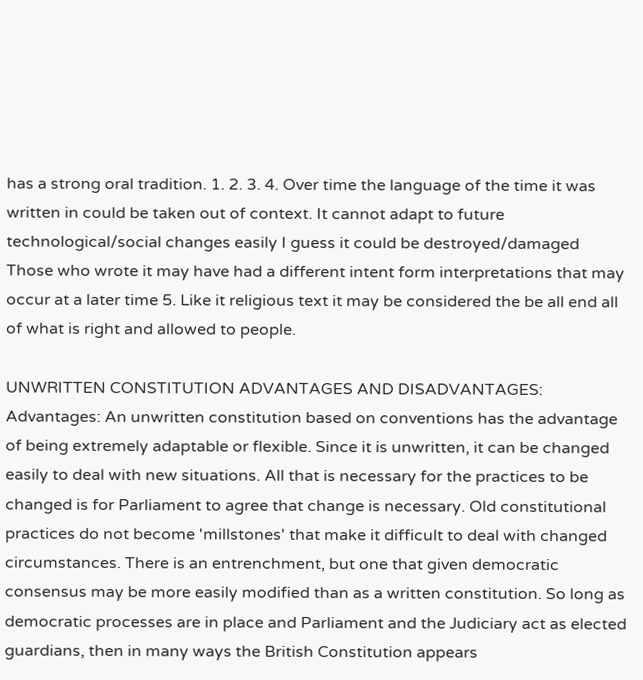has a strong oral tradition. 1. 2. 3. 4. Over time the language of the time it was written in could be taken out of context. It cannot adapt to future technological/social changes easily I guess it could be destroyed/damaged Those who wrote it may have had a different intent form interpretations that may occur at a later time 5. Like it religious text it may be considered the be all end all of what is right and allowed to people.

UNWRITTEN CONSTITUTION ADVANTAGES AND DISADVANTAGES: Advantages: An unwritten constitution based on conventions has the advantage of being extremely adaptable or flexible. Since it is unwritten, it can be changed easily to deal with new situations. All that is necessary for the practices to be changed is for Parliament to agree that change is necessary. Old constitutional practices do not become 'millstones' that make it difficult to deal with changed circumstances. There is an entrenchment, but one that given democratic consensus may be more easily modified than as a written constitution. So long as democratic processes are in place and Parliament and the Judiciary act as elected guardians, then in many ways the British Constitution appears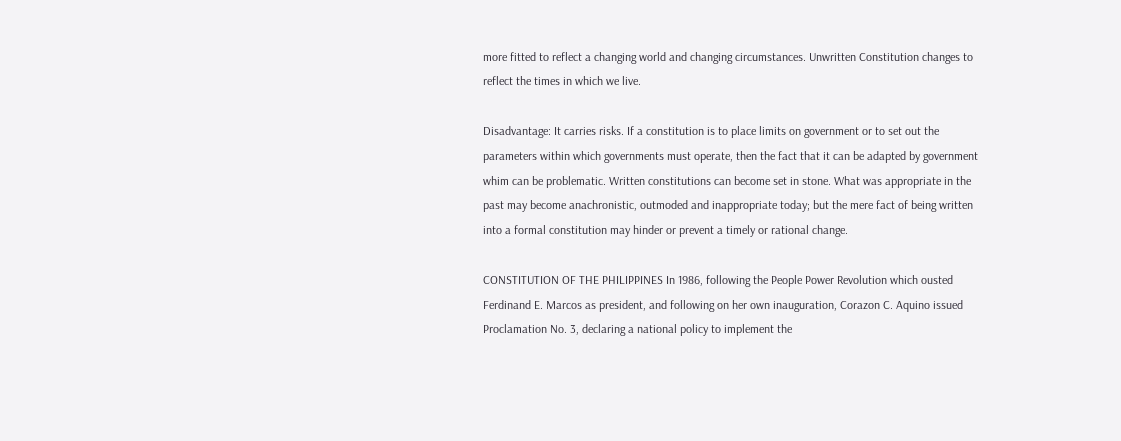more fitted to reflect a changing world and changing circumstances. Unwritten Constitution changes to reflect the times in which we live.

Disadvantage: It carries risks. If a constitution is to place limits on government or to set out the parameters within which governments must operate, then the fact that it can be adapted by government whim can be problematic. Written constitutions can become set in stone. What was appropriate in the past may become anachronistic, outmoded and inappropriate today; but the mere fact of being written into a formal constitution may hinder or prevent a timely or rational change.

CONSTITUTION OF THE PHILIPPINES In 1986, following the People Power Revolution which ousted Ferdinand E. Marcos as president, and following on her own inauguration, Corazon C. Aquino issued Proclamation No. 3, declaring a national policy to implement the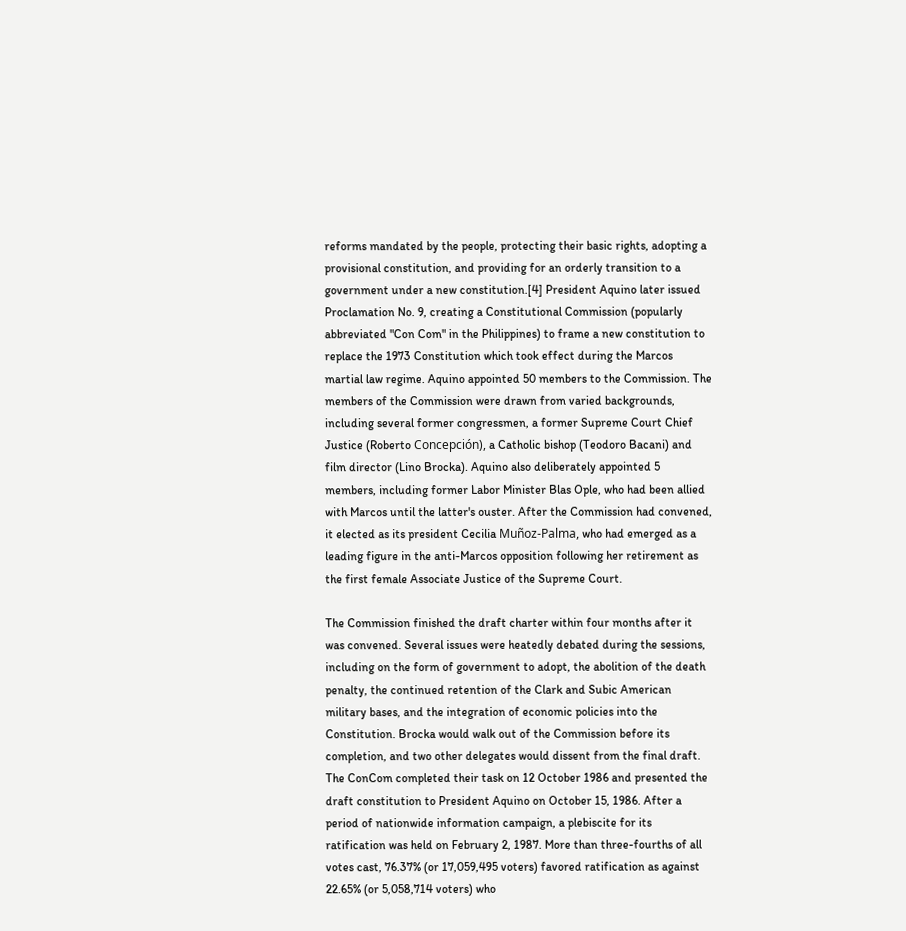reforms mandated by the people, protecting their basic rights, adopting a provisional constitution, and providing for an orderly transition to a government under a new constitution.[4] President Aquino later issued Proclamation No. 9, creating a Constitutional Commission (popularly abbreviated "Con Com" in the Philippines) to frame a new constitution to replace the 1973 Constitution which took effect during the Marcos martial law regime. Aquino appointed 50 members to the Commission. The members of the Commission were drawn from varied backgrounds, including several former congressmen, a former Supreme Court Chief Justice (Roberto Concepción), a Catholic bishop (Teodoro Bacani) and film director (Lino Brocka). Aquino also deliberately appointed 5 members, including former Labor Minister Blas Ople, who had been allied with Marcos until the latter's ouster. After the Commission had convened, it elected as its president Cecilia Muñoz-Palma, who had emerged as a leading figure in the anti-Marcos opposition following her retirement as the first female Associate Justice of the Supreme Court.

The Commission finished the draft charter within four months after it was convened. Several issues were heatedly debated during the sessions, including on the form of government to adopt, the abolition of the death penalty, the continued retention of the Clark and Subic American military bases, and the integration of economic policies into the Constitution. Brocka would walk out of the Commission before its completion, and two other delegates would dissent from the final draft. The ConCom completed their task on 12 October 1986 and presented the draft constitution to President Aquino on October 15, 1986. After a period of nationwide information campaign, a plebiscite for its ratification was held on February 2, 1987. More than three-fourths of all votes cast, 76.37% (or 17,059,495 voters) favored ratification as against 22.65% (or 5,058,714 voters) who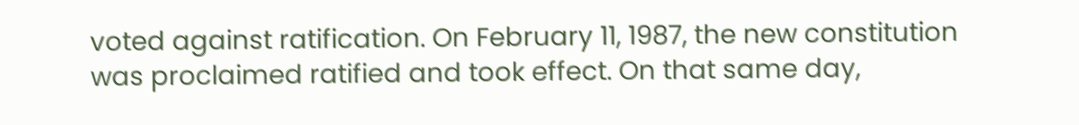voted against ratification. On February 11, 1987, the new constitution was proclaimed ratified and took effect. On that same day,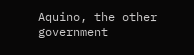Aquino, the other government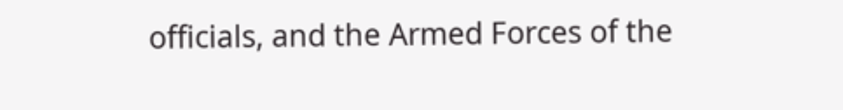officials, and the Armed Forces of the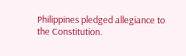Philippines pledged allegiance to the Constitution.